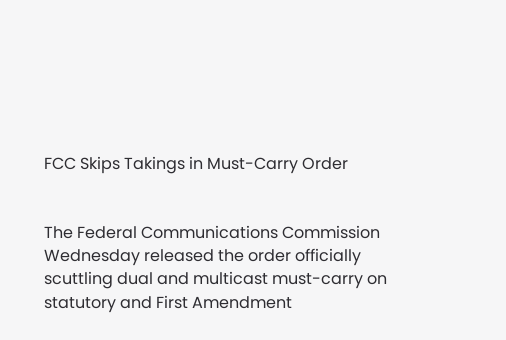FCC Skips Takings in Must-Carry Order


The Federal Communications Commission Wednesday released the order officially scuttling dual and multicast must-carry on statutory and First Amendment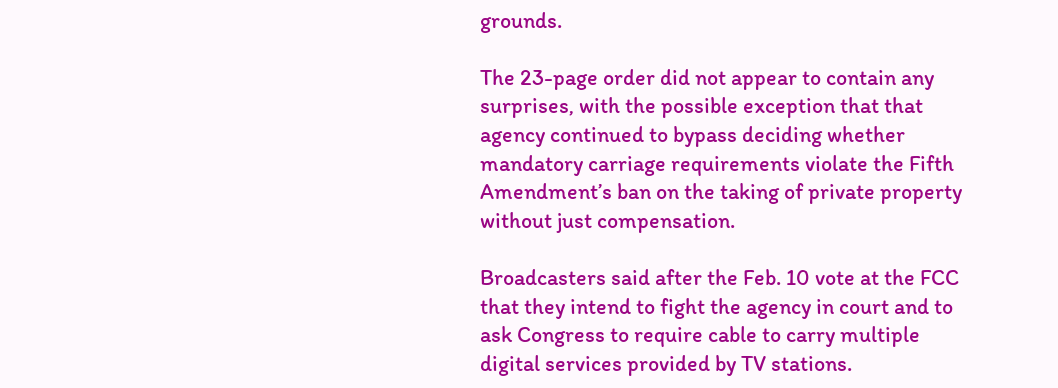grounds.

The 23-page order did not appear to contain any surprises, with the possible exception that that agency continued to bypass deciding whether mandatory carriage requirements violate the Fifth Amendment’s ban on the taking of private property without just compensation.

Broadcasters said after the Feb. 10 vote at the FCC that they intend to fight the agency in court and to ask Congress to require cable to carry multiple digital services provided by TV stations.